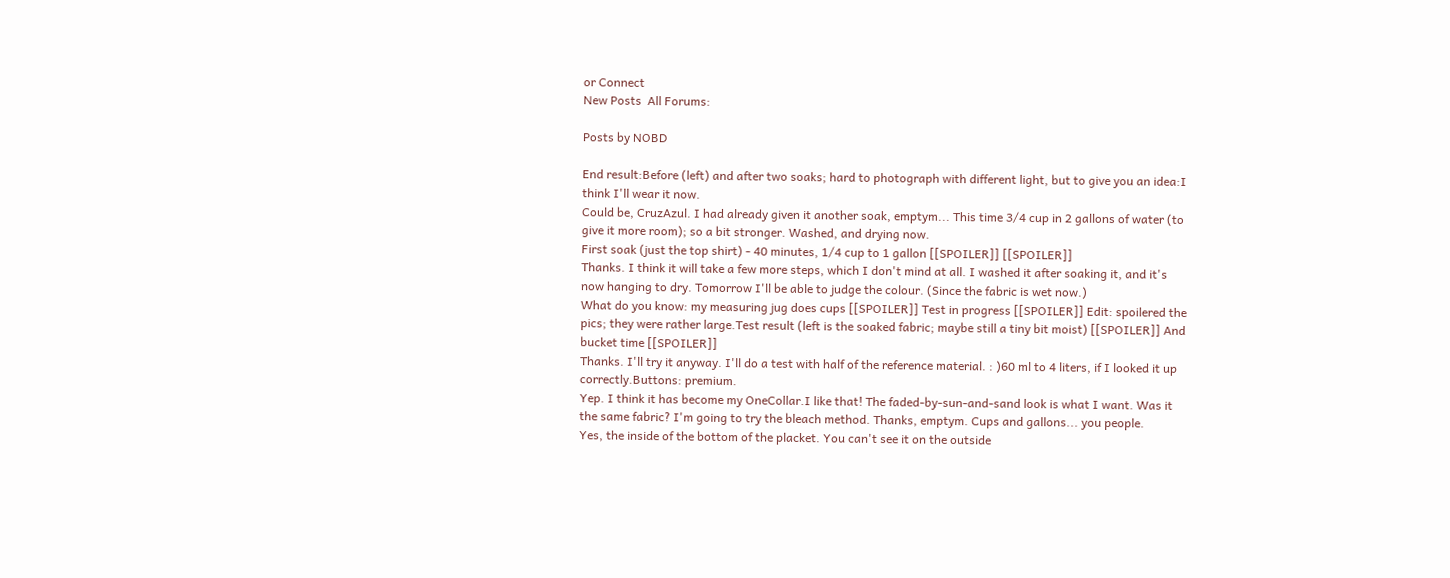or Connect
New Posts  All Forums:

Posts by NOBD

End result:Before (left) and after two soaks; hard to photograph with different light, but to give you an idea:I think I'll wear it now.
Could be, CruzAzul. I had already given it another soak, emptym... This time 3/4 cup in 2 gallons of water (to give it more room); so a bit stronger. Washed, and drying now.
First soak (just the top shirt) - 40 minutes, 1/4 cup to 1 gallon [[SPOILER]] [[SPOILER]]
Thanks. I think it will take a few more steps, which I don't mind at all. I washed it after soaking it, and it's now hanging to dry. Tomorrow I'll be able to judge the colour. (Since the fabric is wet now.)
What do you know: my measuring jug does cups [[SPOILER]] Test in progress [[SPOILER]] Edit: spoilered the pics; they were rather large.Test result (left is the soaked fabric; maybe still a tiny bit moist) [[SPOILER]] And bucket time [[SPOILER]]
Thanks. I'll try it anyway. I'll do a test with half of the reference material. : )60 ml to 4 liters, if I looked it up correctly.Buttons: premium.
Yep. I think it has become my OneCollar.I like that! The faded-by-sun-and-sand look is what I want. Was it the same fabric? I'm going to try the bleach method. Thanks, emptym. Cups and gallons... you people.
Yes, the inside of the bottom of the placket. You can't see it on the outside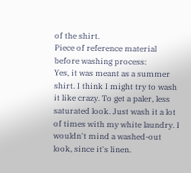of the shirt.
Piece of reference material before washing process:
Yes, it was meant as a summer shirt. I think I might try to wash it like crazy. To get a paler, less saturated look. Just wash it a lot of times with my white laundry. I wouldn't mind a washed-out look, since it's linen.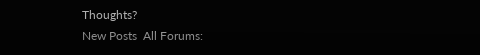Thoughts?
New Posts  All Forums: